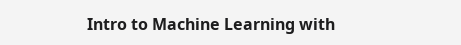Intro to Machine Learning with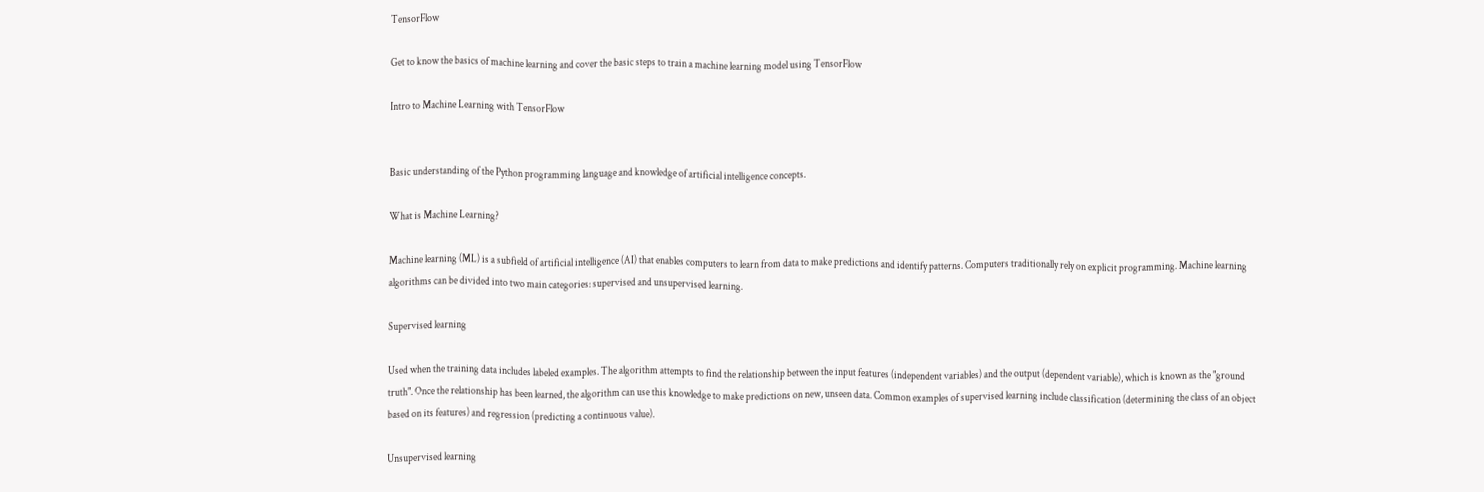TensorFlow

Get to know the basics of machine learning and cover the basic steps to train a machine learning model using TensorFlow

Intro to Machine Learning with TensorFlow


Basic understanding of the Python programming language and knowledge of artificial intelligence concepts.

What is Machine Learning?

Machine learning (ML) is a subfield of artificial intelligence (AI) that enables computers to learn from data to make predictions and identify patterns. Computers traditionally rely on explicit programming. Machine learning algorithms can be divided into two main categories: supervised and unsupervised learning.

Supervised learning

Used when the training data includes labeled examples. The algorithm attempts to find the relationship between the input features (independent variables) and the output (dependent variable), which is known as the "ground truth". Once the relationship has been learned, the algorithm can use this knowledge to make predictions on new, unseen data. Common examples of supervised learning include classification (determining the class of an object based on its features) and regression (predicting a continuous value).

Unsupervised learning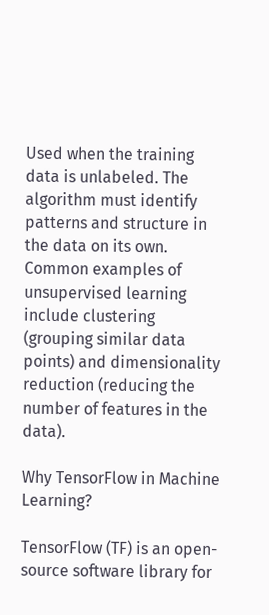Used when the training data is unlabeled. The algorithm must identify patterns and structure in the data on its own. Common examples of unsupervised learning include clustering (grouping similar data points) and dimensionality reduction (reducing the number of features in the data).

Why TensorFlow in Machine Learning?

TensorFlow (TF) is an open-source software library for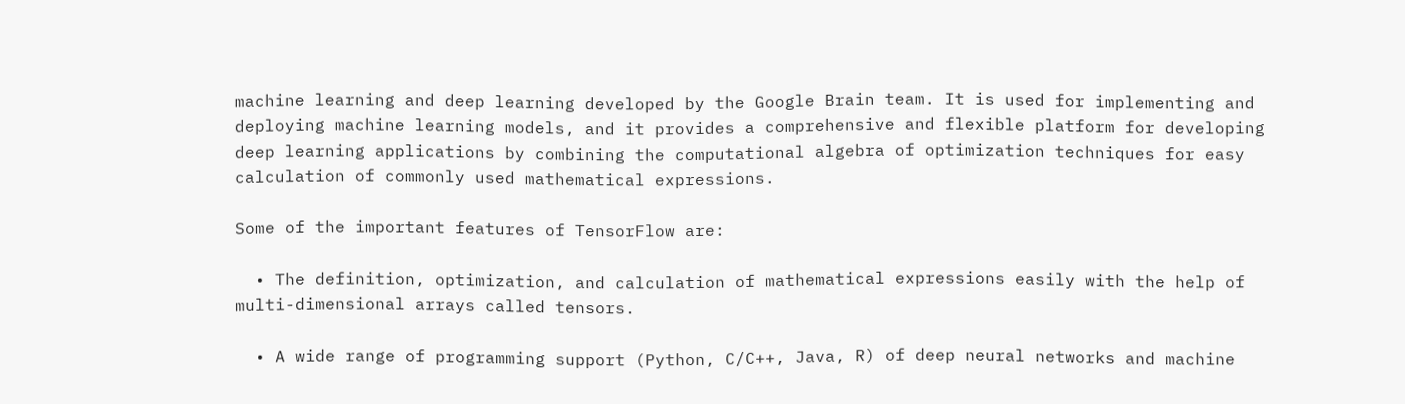machine learning and deep learning developed by the Google Brain team. It is used for implementing and deploying machine learning models, and it provides a comprehensive and flexible platform for developing deep learning applications by combining the computational algebra of optimization techniques for easy calculation of commonly used mathematical expressions.

Some of the important features of TensorFlow are:

  • The definition, optimization, and calculation of mathematical expressions easily with the help of multi-dimensional arrays called tensors.

  • A wide range of programming support (Python, C/C++, Java, R) of deep neural networks and machine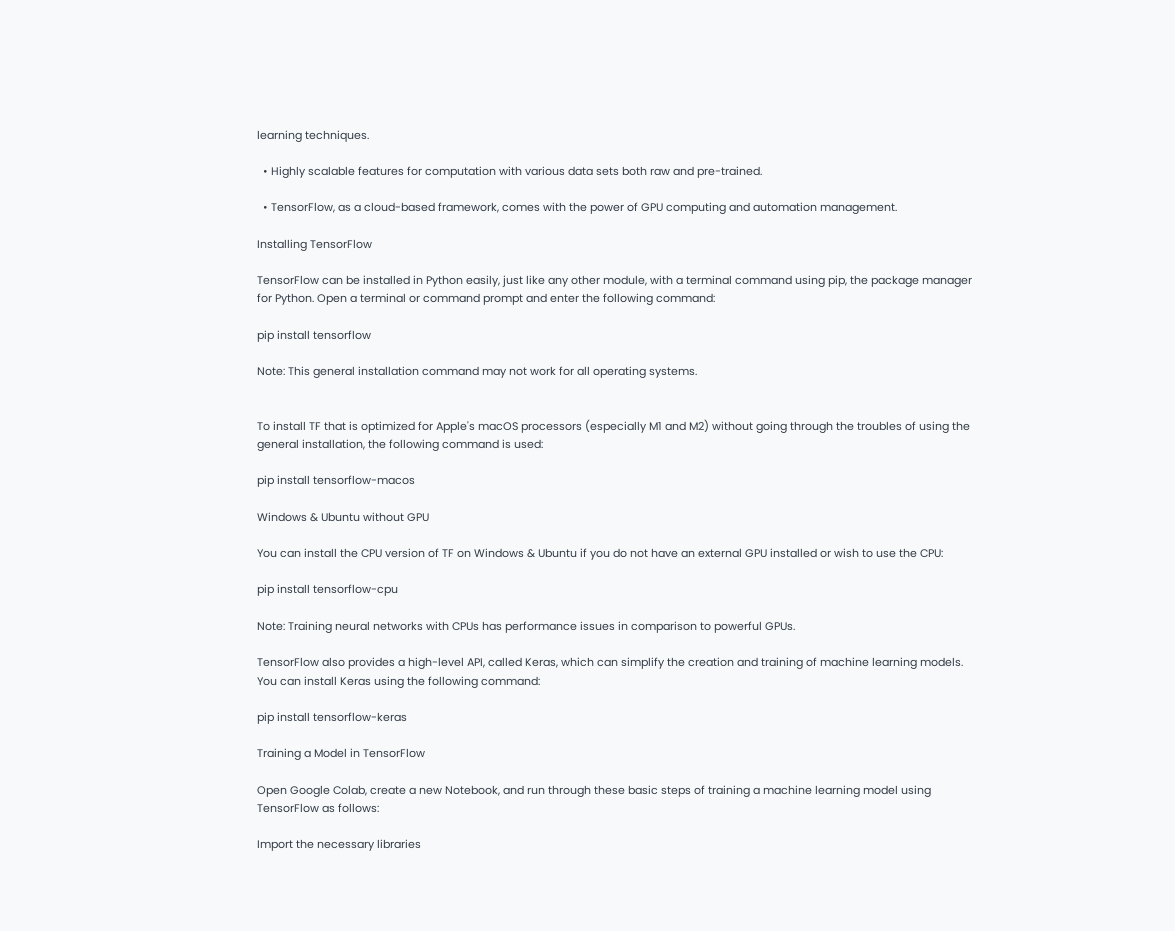learning techniques.

  • Highly scalable features for computation with various data sets both raw and pre-trained.

  • TensorFlow, as a cloud-based framework, comes with the power of GPU computing and automation management.

Installing TensorFlow

TensorFlow can be installed in Python easily, just like any other module, with a terminal command using pip, the package manager for Python. Open a terminal or command prompt and enter the following command:

pip install tensorflow

Note: This general installation command may not work for all operating systems.


To install TF that is optimized for Apple's macOS processors (especially M1 and M2) without going through the troubles of using the general installation, the following command is used:

pip install tensorflow-macos

Windows & Ubuntu without GPU

You can install the CPU version of TF on Windows & Ubuntu if you do not have an external GPU installed or wish to use the CPU:

pip install tensorflow-cpu

Note: Training neural networks with CPUs has performance issues in comparison to powerful GPUs.

TensorFlow also provides a high-level API, called Keras, which can simplify the creation and training of machine learning models. You can install Keras using the following command:

pip install tensorflow-keras

Training a Model in TensorFlow

Open Google Colab, create a new Notebook, and run through these basic steps of training a machine learning model using TensorFlow as follows:

Import the necessary libraries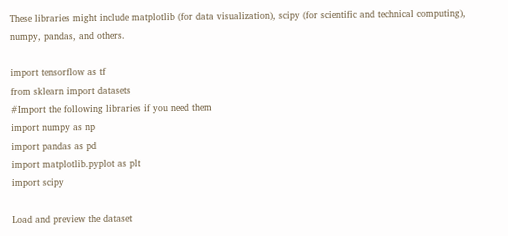These libraries might include matplotlib (for data visualization), scipy (for scientific and technical computing), numpy, pandas, and others.

import tensorflow as tf
from sklearn import datasets
#Import the following libraries if you need them
import numpy as np
import pandas as pd
import matplotlib.pyplot as plt
import scipy

Load and preview the dataset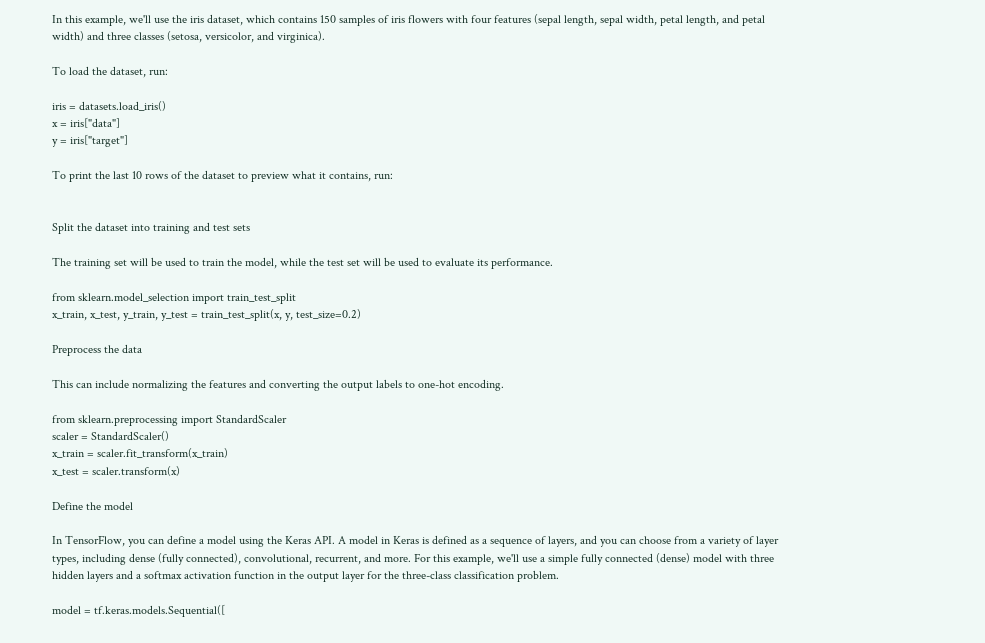In this example, we'll use the iris dataset, which contains 150 samples of iris flowers with four features (sepal length, sepal width, petal length, and petal width) and three classes (setosa, versicolor, and virginica).

To load the dataset, run:

iris = datasets.load_iris()
x = iris["data"]
y = iris["target"]

To print the last 10 rows of the dataset to preview what it contains, run:


Split the dataset into training and test sets

The training set will be used to train the model, while the test set will be used to evaluate its performance.

from sklearn.model_selection import train_test_split
x_train, x_test, y_train, y_test = train_test_split(x, y, test_size=0.2)

Preprocess the data

This can include normalizing the features and converting the output labels to one-hot encoding.

from sklearn.preprocessing import StandardScaler
scaler = StandardScaler()
x_train = scaler.fit_transform(x_train)
x_test = scaler.transform(x)

Define the model

In TensorFlow, you can define a model using the Keras API. A model in Keras is defined as a sequence of layers, and you can choose from a variety of layer types, including dense (fully connected), convolutional, recurrent, and more. For this example, we'll use a simple fully connected (dense) model with three hidden layers and a softmax activation function in the output layer for the three-class classification problem.

model = tf.keras.models.Sequential([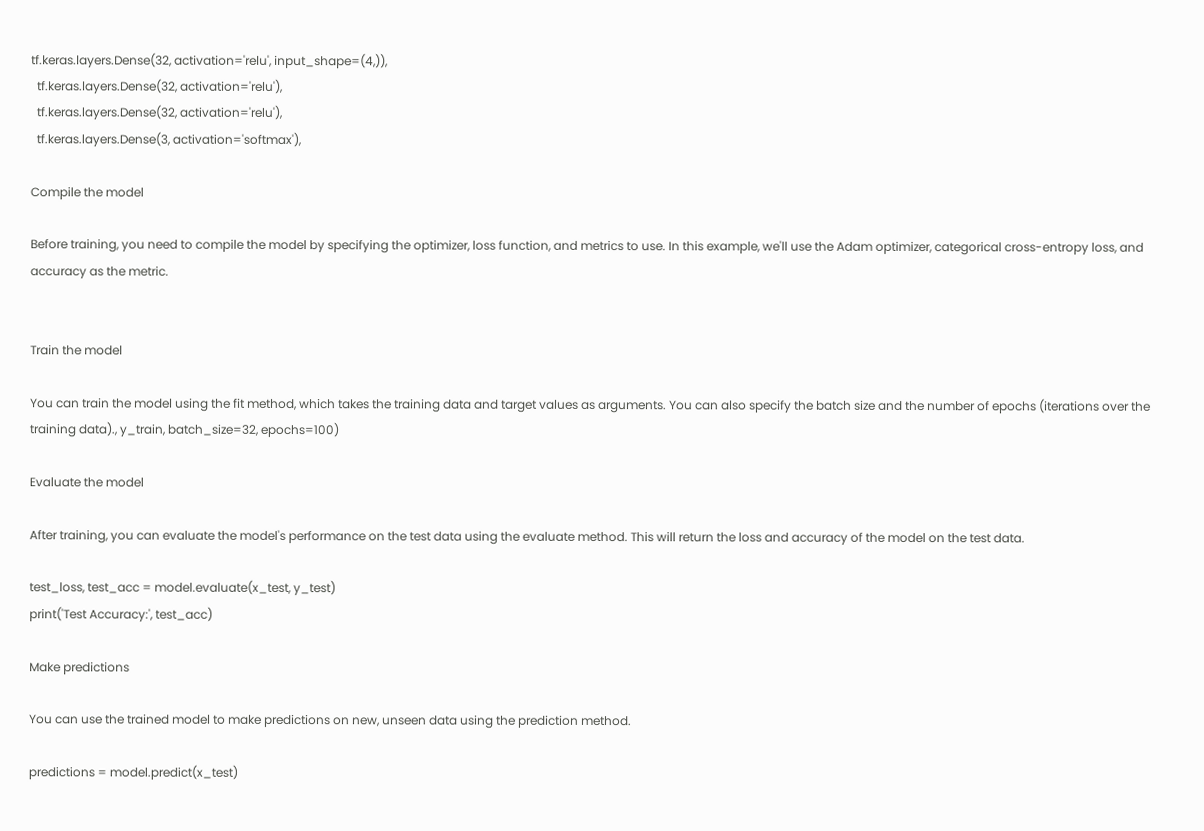tf.keras.layers.Dense(32, activation='relu', input_shape=(4,)),
  tf.keras.layers.Dense(32, activation='relu'),
  tf.keras.layers.Dense(32, activation='relu'),
  tf.keras.layers.Dense(3, activation='softmax'),

Compile the model

Before training, you need to compile the model by specifying the optimizer, loss function, and metrics to use. In this example, we'll use the Adam optimizer, categorical cross-entropy loss, and accuracy as the metric.


Train the model

You can train the model using the fit method, which takes the training data and target values as arguments. You can also specify the batch size and the number of epochs (iterations over the training data)., y_train, batch_size=32, epochs=100)

Evaluate the model

After training, you can evaluate the model's performance on the test data using the evaluate method. This will return the loss and accuracy of the model on the test data.

test_loss, test_acc = model.evaluate(x_test, y_test)
print('Test Accuracy:', test_acc)

Make predictions

You can use the trained model to make predictions on new, unseen data using the prediction method.

predictions = model.predict(x_test)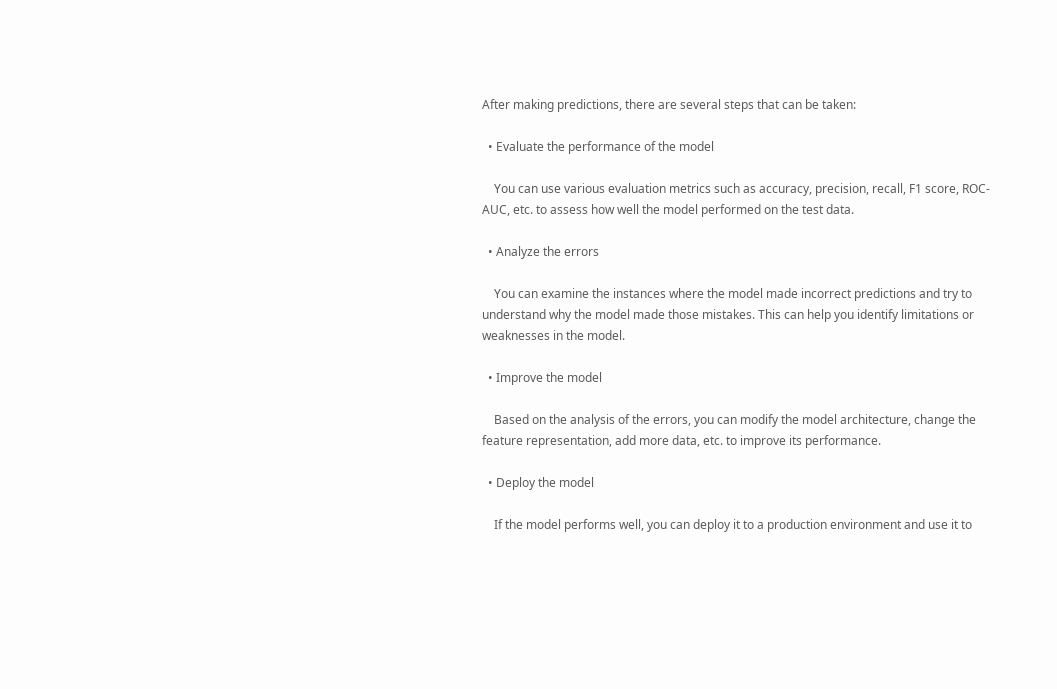After making predictions, there are several steps that can be taken:

  • Evaluate the performance of the model

    You can use various evaluation metrics such as accuracy, precision, recall, F1 score, ROC-AUC, etc. to assess how well the model performed on the test data.

  • Analyze the errors

    You can examine the instances where the model made incorrect predictions and try to understand why the model made those mistakes. This can help you identify limitations or weaknesses in the model.

  • Improve the model

    Based on the analysis of the errors, you can modify the model architecture, change the feature representation, add more data, etc. to improve its performance.

  • Deploy the model

    If the model performs well, you can deploy it to a production environment and use it to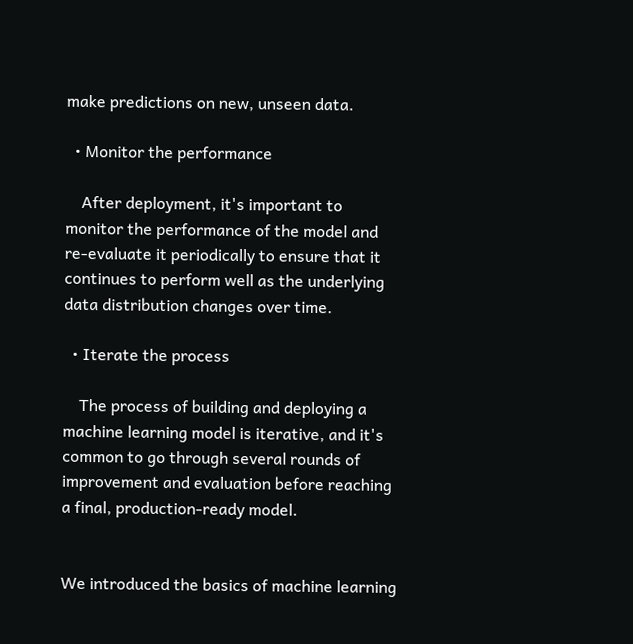make predictions on new, unseen data.

  • Monitor the performance

    After deployment, it's important to monitor the performance of the model and re-evaluate it periodically to ensure that it continues to perform well as the underlying data distribution changes over time.

  • Iterate the process

    The process of building and deploying a machine learning model is iterative, and it's common to go through several rounds of improvement and evaluation before reaching a final, production-ready model.


We introduced the basics of machine learning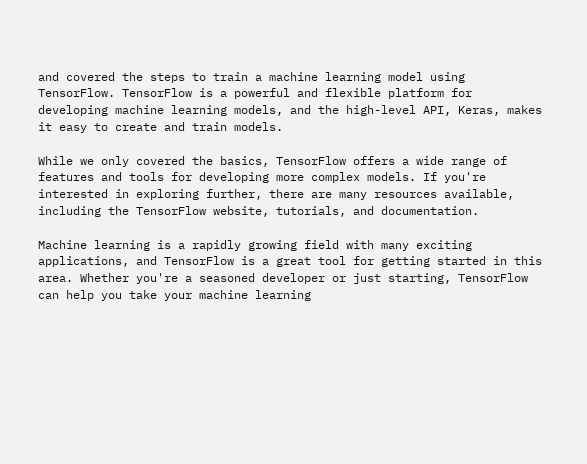and covered the steps to train a machine learning model using TensorFlow. TensorFlow is a powerful and flexible platform for developing machine learning models, and the high-level API, Keras, makes it easy to create and train models.

While we only covered the basics, TensorFlow offers a wide range of features and tools for developing more complex models. If you're interested in exploring further, there are many resources available, including the TensorFlow website, tutorials, and documentation.

Machine learning is a rapidly growing field with many exciting applications, and TensorFlow is a great tool for getting started in this area. Whether you're a seasoned developer or just starting, TensorFlow can help you take your machine learning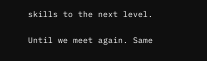skills to the next level.

Until we meet again. Same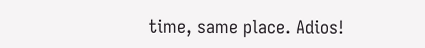time, same place. Adios!